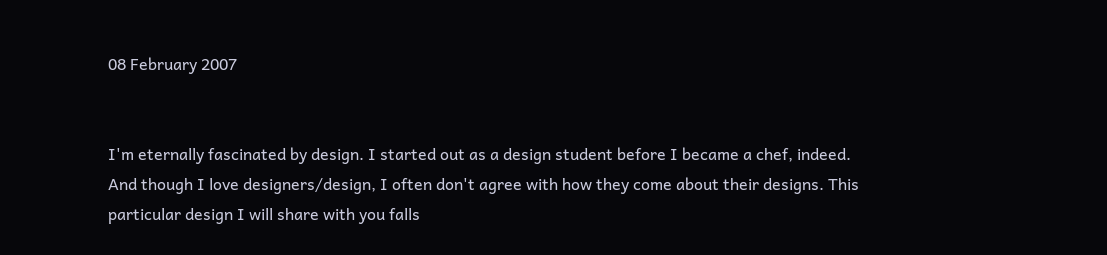08 February 2007


I'm eternally fascinated by design. I started out as a design student before I became a chef, indeed. And though I love designers/design, I often don't agree with how they come about their designs. This particular design I will share with you falls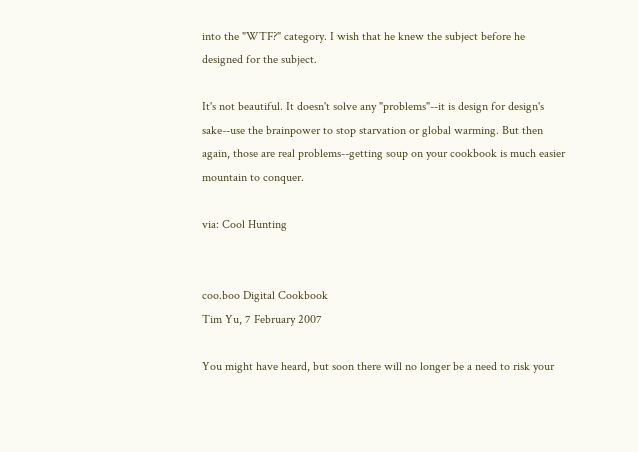into the "WTF?" category. I wish that he knew the subject before he designed for the subject.

It's not beautiful. It doesn't solve any "problems"--it is design for design's sake--use the brainpower to stop starvation or global warming. But then again, those are real problems--getting soup on your cookbook is much easier mountain to conquer.

via: Cool Hunting


coo.boo Digital Cookbook
Tim Yu, 7 February 2007

You might have heard, but soon there will no longer be a need to risk your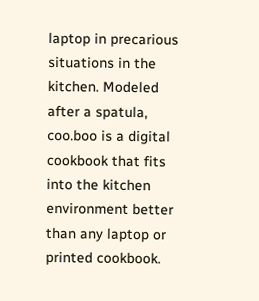laptop in precarious situations in the kitchen. Modeled after a spatula, coo.boo is a digital cookbook that fits into the kitchen environment better than any laptop or printed cookbook.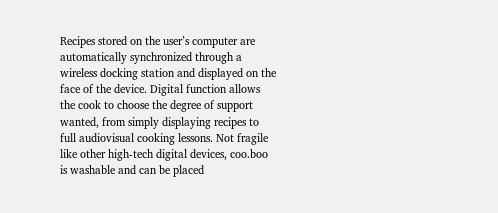Recipes stored on the user’s computer are automatically synchronized through a wireless docking station and displayed on the face of the device. Digital function allows the cook to choose the degree of support wanted, from simply displaying recipes to full audiovisual cooking lessons. Not fragile like other high-tech digital devices, coo.boo is washable and can be placed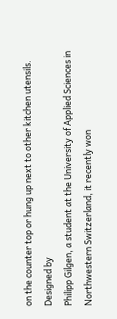on the counter top or hung up next to other kitchen utensils. Designed by
Philipp Gilgen, a student at the University of Applied Sciences in Northwestern Switzerland, it recently won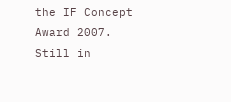the IF Concept Award 2007. Still in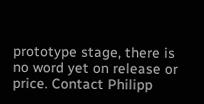prototype stage, there is no word yet on release or price. Contact Philipp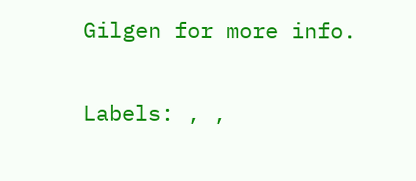Gilgen for more info.

Labels: , ,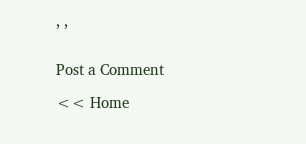, ,


Post a Comment

<< Home